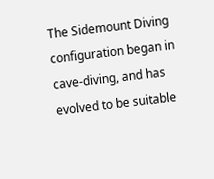The Sidemount Diving configuration began in cave-diving, and has evolved to be suitable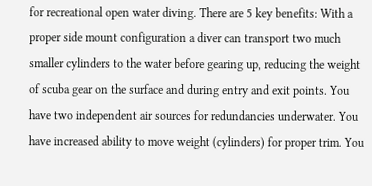for recreational open water diving. There are 5 key benefits: With a proper side mount configuration a diver can transport two much smaller cylinders to the water before gearing up, reducing the weight of scuba gear on the surface and during entry and exit points. You have two independent air sources for redundancies underwater. You have increased ability to move weight (cylinders) for proper trim. You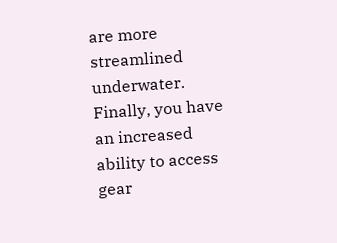are more streamlined underwater. Finally, you have an increased ability to access gear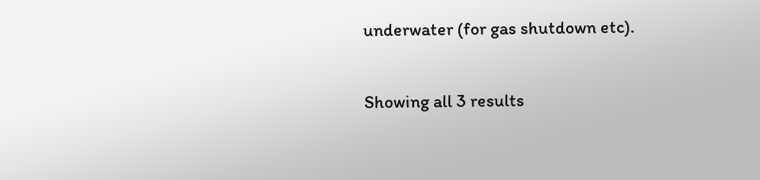underwater (for gas shutdown etc).

Showing all 3 results